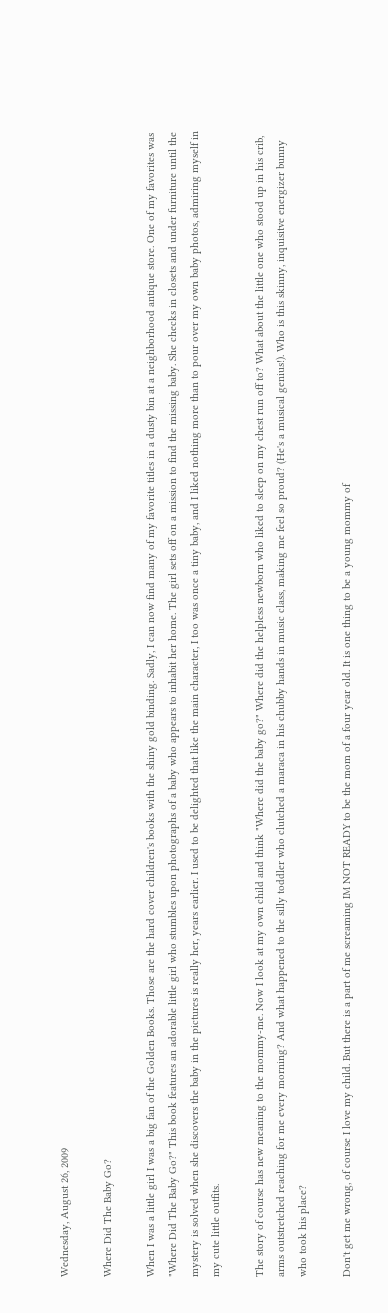Wednesday, August 26, 2009

Where Did The Baby Go?

When I was a little girl I was a big fan of the Golden Books. Those are the hard cover children's books with the shiny gold binding. Sadly, I can now find many of my favorite titles in a dusty bin at a neighborhood antique store. One of my favorites was "Where Did The Baby Go?" This book features an adorable little girl who stumbles upon photographs of a baby who appears to inhabit her home. The girl sets off on a mission to find the missing baby. She checks in closets and under furniture until the mystery is solved when she discovers the baby in the pictures is really her, years earlier. I used to be delighted that like the main character, I too was once a tiny baby, and I liked nothing more than to pour over my own baby photos, admiring myself in my cute little outfits.

The story of course has new meaning to the mommy-me. Now I look at my own child and think "Where did the baby go?" Where did the helpless newborn who liked to sleep on my chest run off to? What about the little one who stood up in his crib, arms outstretched reaching for me every morning? And what happened to the silly toddler who clutched a maraca in his chubby hands in music class, making me feel so proud? (He's a musical genius!). Who is this skinny, inquisitve energizer bunny who took his place?

Don't get me wrong, of course I love my child. But there is a part of me screaming IM NOT READY to be the mom of a four year old. It is one thing to be a young mommy of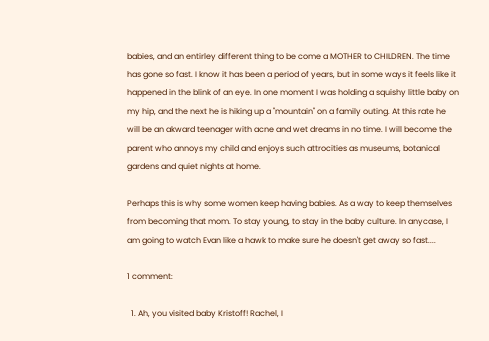babies, and an entirley different thing to be come a MOTHER to CHILDREN. The time has gone so fast. I know it has been a period of years, but in some ways it feels like it happened in the blink of an eye. In one moment I was holding a squishy little baby on my hip, and the next he is hiking up a "mountain" on a family outing. At this rate he will be an akward teenager with acne and wet dreams in no time. I will become the parent who annoys my child and enjoys such attrocities as museums, botanical gardens and quiet nights at home.

Perhaps this is why some women keep having babies. As a way to keep themselves from becoming that mom. To stay young, to stay in the baby culture. In anycase, I am going to watch Evan like a hawk to make sure he doesn't get away so fast....

1 comment:

  1. Ah, you visited baby Kristoff! Rachel, I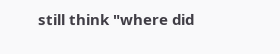still think "where did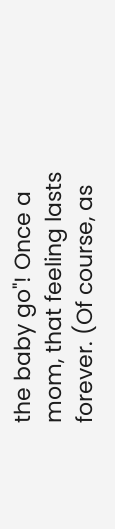the baby go"! Once a mom, that feeling lasts forever. (Of course, as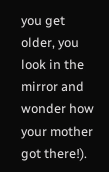you get older, you look in the mirror and wonder how your mother got there!).